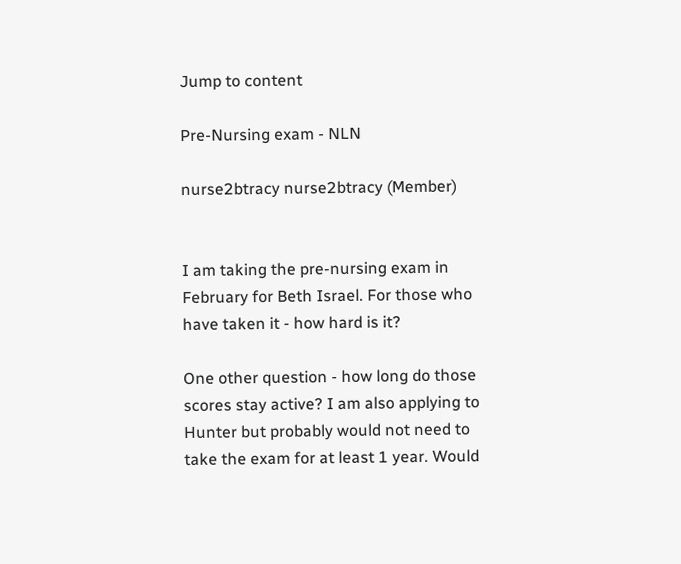Jump to content

Pre-Nursing exam - NLN

nurse2btracy nurse2btracy (Member)


I am taking the pre-nursing exam in February for Beth Israel. For those who have taken it - how hard is it?

One other question - how long do those scores stay active? I am also applying to Hunter but probably would not need to take the exam for at least 1 year. Would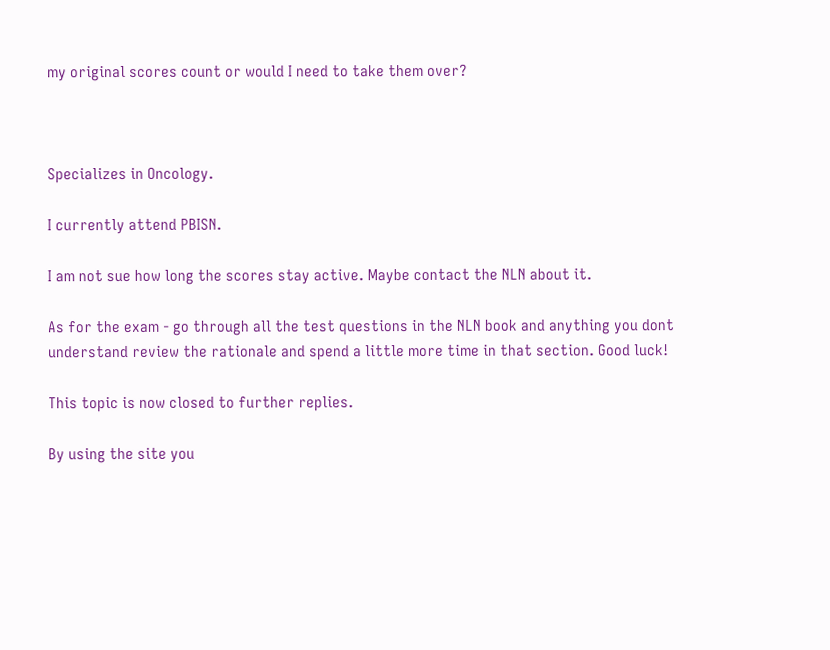my original scores count or would I need to take them over?



Specializes in Oncology.

I currently attend PBISN.

I am not sue how long the scores stay active. Maybe contact the NLN about it.

As for the exam - go through all the test questions in the NLN book and anything you dont understand review the rationale and spend a little more time in that section. Good luck!

This topic is now closed to further replies.

By using the site you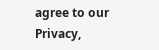agree to our Privacy,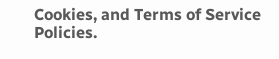Cookies, and Terms of Service Policies.